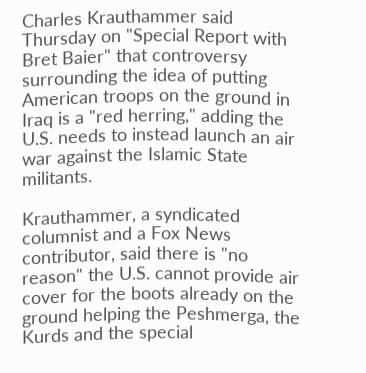Charles Krauthammer said Thursday on "Special Report with Bret Baier" that controversy surrounding the idea of putting American troops on the ground in Iraq is a "red herring," adding the U.S. needs to instead launch an air war against the Islamic State militants.

Krauthammer, a syndicated columnist and a Fox News contributor, said there is "no reason" the U.S. cannot provide air cover for the boots already on the ground helping the Peshmerga, the Kurds and the special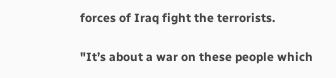forces of Iraq fight the terrorists.

"It’s about a war on these people which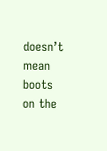doesn’t mean boots on the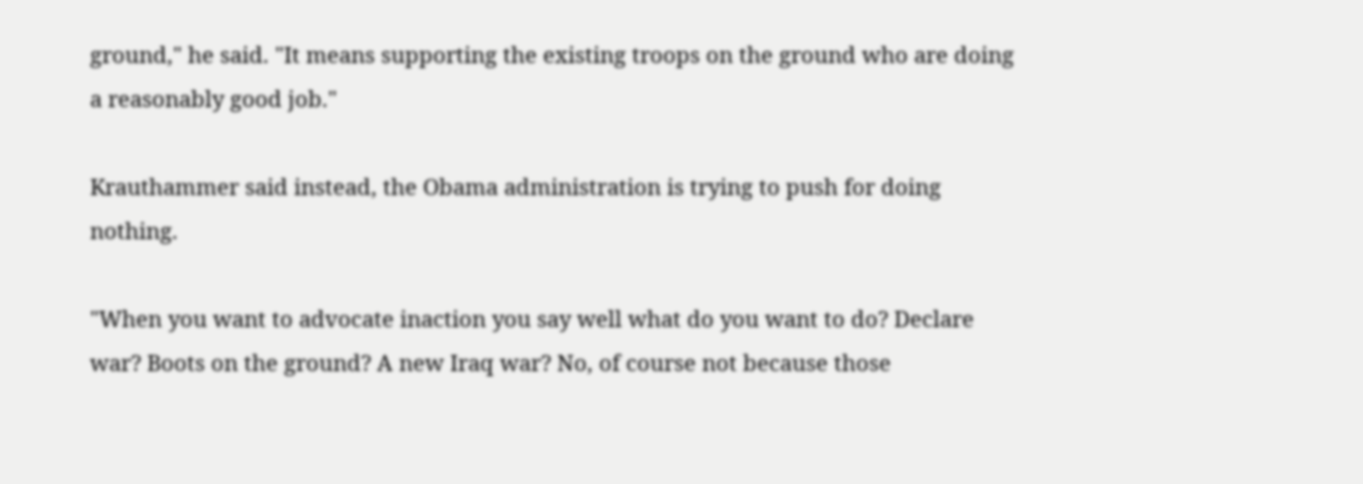ground," he said. "It means supporting the existing troops on the ground who are doing a reasonably good job."

Krauthammer said instead, the Obama administration is trying to push for doing nothing.

"When you want to advocate inaction you say well what do you want to do? Declare war? Boots on the ground? A new Iraq war? No, of course not because those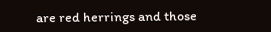are red herrings and those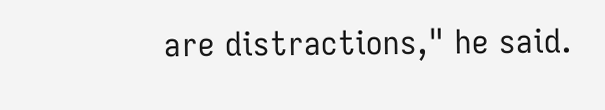are distractions," he said.